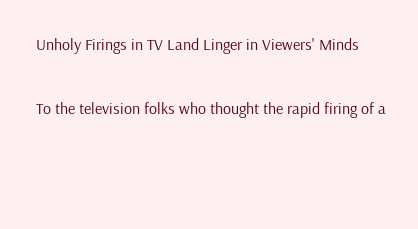Unholy Firings in TV Land Linger in Viewers' Minds

To the television folks who thought the rapid firing of a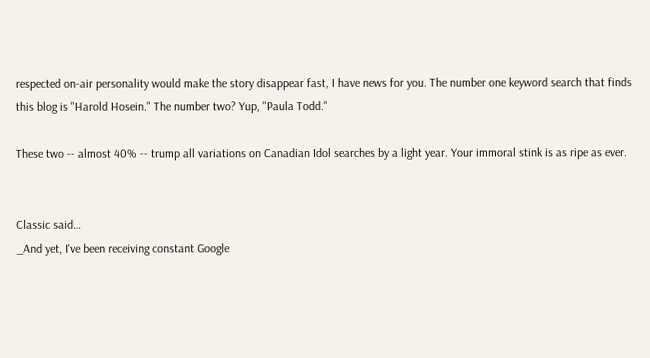respected on-air personality would make the story disappear fast, I have news for you. The number one keyword search that finds this blog is "Harold Hosein." The number two? Yup, "Paula Todd."

These two -- almost 40% -- trump all variations on Canadian Idol searches by a light year. Your immoral stink is as ripe as ever.


Classic said…
_And yet, I've been receiving constant Google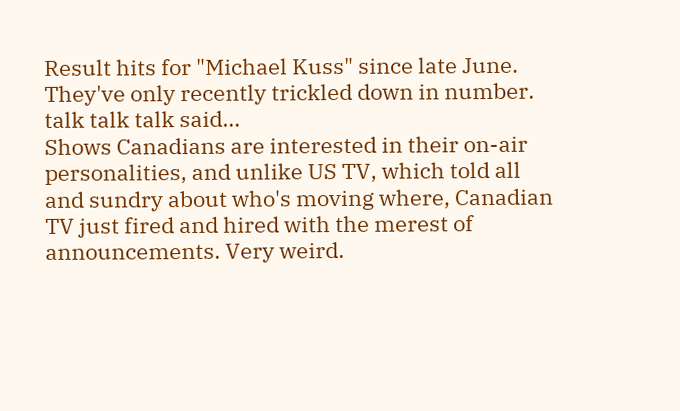Result hits for "Michael Kuss" since late June. They've only recently trickled down in number.
talk talk talk said…
Shows Canadians are interested in their on-air personalities, and unlike US TV, which told all and sundry about who's moving where, Canadian TV just fired and hired with the merest of announcements. Very weird.